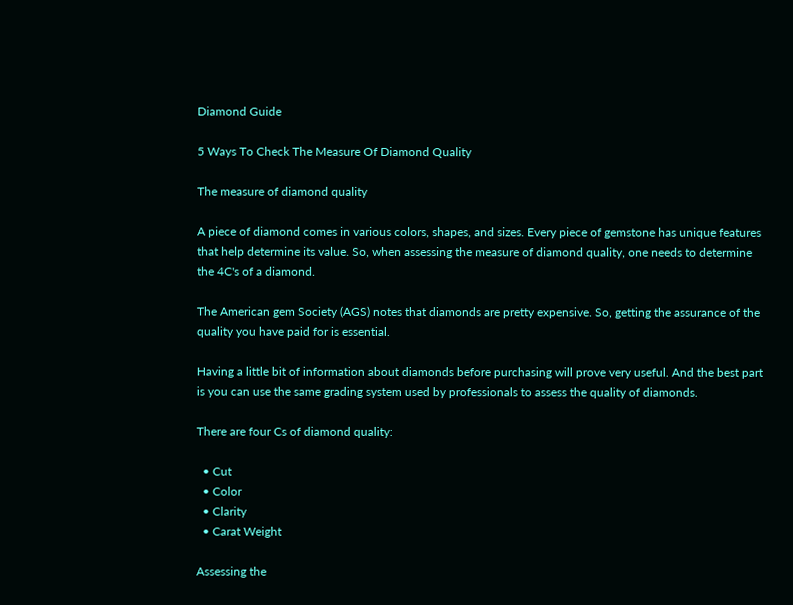Diamond Guide

5 Ways To Check The Measure Of Diamond Quality

The measure of diamond quality

A piece of diamond comes in various colors, shapes, and sizes. Every piece of gemstone has unique features that help determine its value. So, when assessing the measure of diamond quality, one needs to determine the 4C's of a diamond.

The American gem Society (AGS) notes that diamonds are pretty expensive. So, getting the assurance of the quality you have paid for is essential.

Having a little bit of information about diamonds before purchasing will prove very useful. And the best part is you can use the same grading system used by professionals to assess the quality of diamonds.

There are four Cs of diamond quality:

  • Cut
  • Color
  • Clarity
  • Carat Weight

Assessing the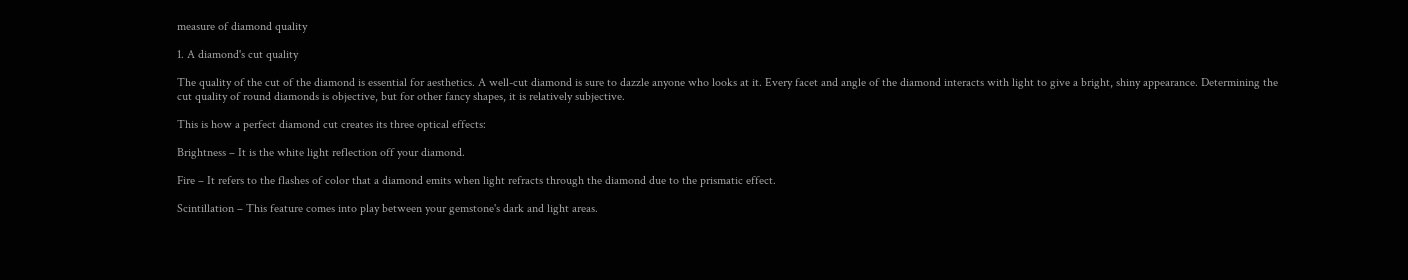measure of diamond quality

1. A diamond's cut quality

The quality of the cut of the diamond is essential for aesthetics. A well-cut diamond is sure to dazzle anyone who looks at it. Every facet and angle of the diamond interacts with light to give a bright, shiny appearance. Determining the cut quality of round diamonds is objective, but for other fancy shapes, it is relatively subjective.

This is how a perfect diamond cut creates its three optical effects:

Brightness – It is the white light reflection off your diamond.

Fire – It refers to the flashes of color that a diamond emits when light refracts through the diamond due to the prismatic effect.

Scintillation – This feature comes into play between your gemstone's dark and light areas.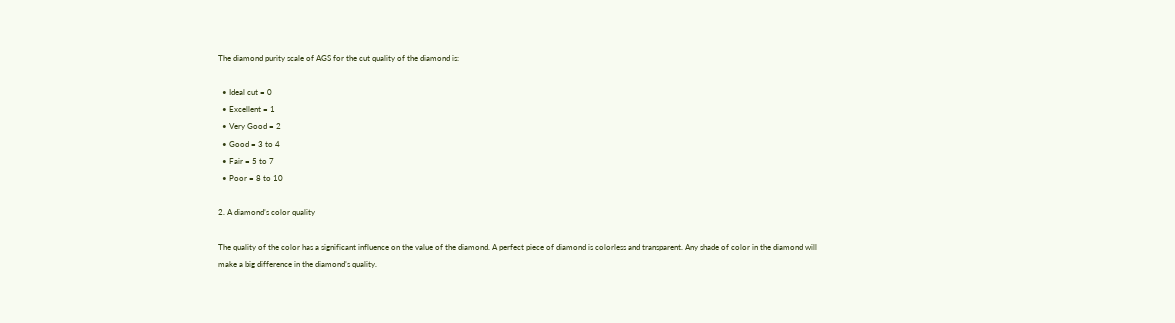The diamond purity scale of AGS for the cut quality of the diamond is:

  • Ideal cut = 0
  • Excellent = 1
  • Very Good = 2
  • Good = 3 to 4
  • Fair = 5 to 7
  • Poor = 8 to 10

2. A diamond’s color quality

The quality of the color has a significant influence on the value of the diamond. A perfect piece of diamond is colorless and transparent. Any shade of color in the diamond will make a big difference in the diamond’s quality.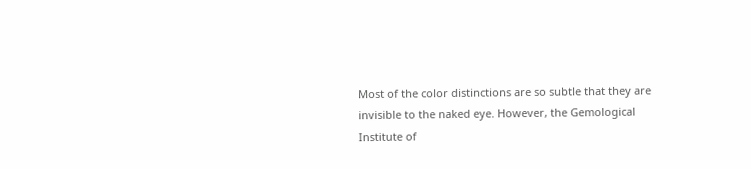Most of the color distinctions are so subtle that they are invisible to the naked eye. However, the Gemological Institute of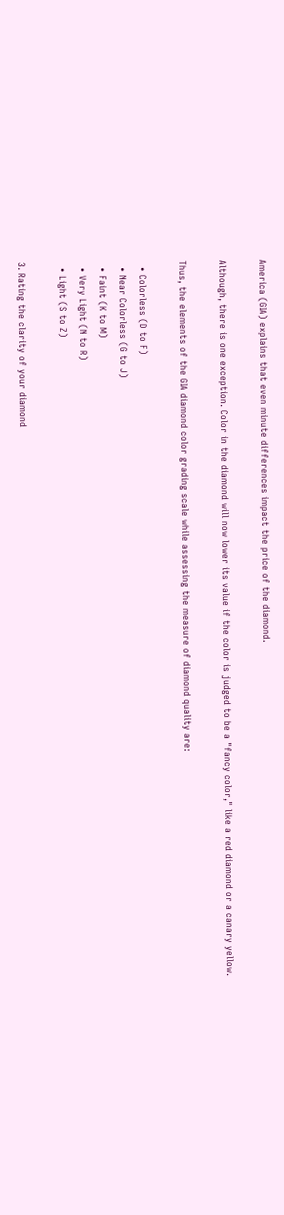America (GIA) explains that even minute differences impact the price of the diamond.

Although, there is one exception. Color in the diamond will now lower its value if the color is judged to be a "fancy color," like a red diamond or a canary yellow.

Thus, the elements of the GIA diamond color grading scale while assessing the measure of diamond quality are:

  • Colorless (D to F)
  • Near Colorless (G to J)
  • Faint (K to M)
  • Very Light (N to R)
  • Light (S to Z)

3. Rating the clarity of your diamond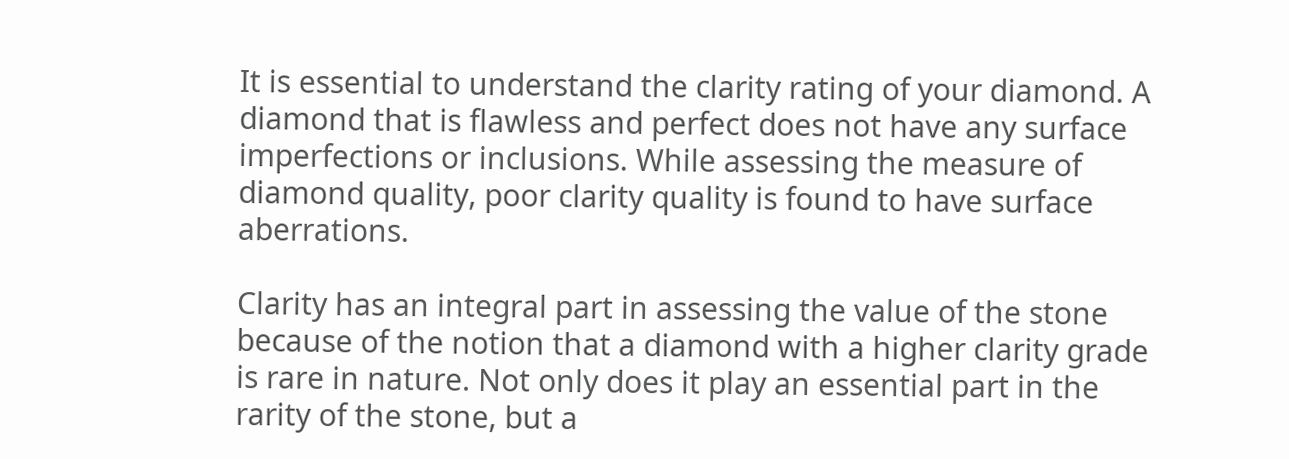It is essential to understand the clarity rating of your diamond. A diamond that is flawless and perfect does not have any surface imperfections or inclusions. While assessing the measure of diamond quality, poor clarity quality is found to have surface aberrations.

Clarity has an integral part in assessing the value of the stone because of the notion that a diamond with a higher clarity grade is rare in nature. Not only does it play an essential part in the rarity of the stone, but a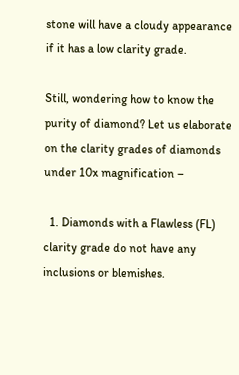stone will have a cloudy appearance if it has a low clarity grade.

Still, wondering how to know the purity of diamond? Let us elaborate on the clarity grades of diamonds under 10x magnification –

  1. Diamonds with a Flawless (FL) clarity grade do not have any inclusions or blemishes.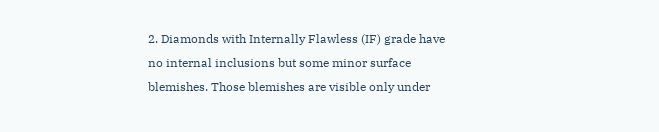2. Diamonds with Internally Flawless (IF) grade have no internal inclusions but some minor surface blemishes. Those blemishes are visible only under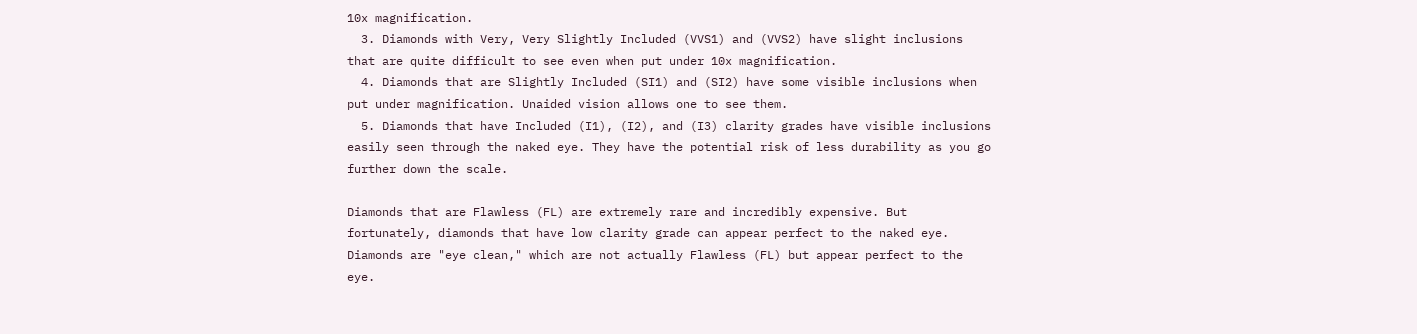10x magnification.
  3. Diamonds with Very, Very Slightly Included (VVS1) and (VVS2) have slight inclusions that are quite difficult to see even when put under 10x magnification.
  4. Diamonds that are Slightly Included (SI1) and (SI2) have some visible inclusions when put under magnification. Unaided vision allows one to see them.
  5. Diamonds that have Included (I1), (I2), and (I3) clarity grades have visible inclusions easily seen through the naked eye. They have the potential risk of less durability as you go further down the scale.

Diamonds that are Flawless (FL) are extremely rare and incredibly expensive. But fortunately, diamonds that have low clarity grade can appear perfect to the naked eye. Diamonds are "eye clean," which are not actually Flawless (FL) but appear perfect to the eye.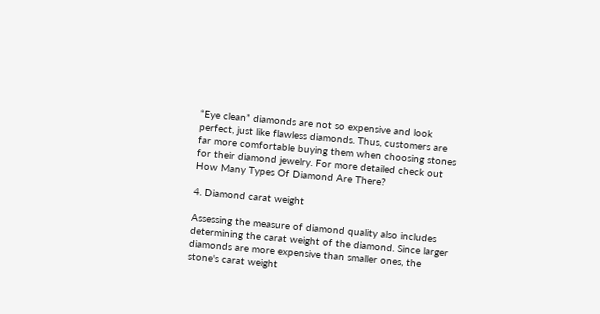“Eye clean” diamonds are not so expensive and look perfect, just like flawless diamonds. Thus, customers are far more comfortable buying them when choosing stones for their diamond jewelry. For more detailed check out How Many Types Of Diamond Are There?

4. Diamond carat weight

Assessing the measure of diamond quality also includes determining the carat weight of the diamond. Since larger diamonds are more expensive than smaller ones, the stone's carat weight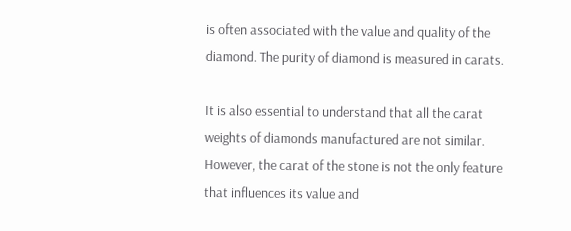is often associated with the value and quality of the diamond. The purity of diamond is measured in carats.

It is also essential to understand that all the carat weights of diamonds manufactured are not similar. However, the carat of the stone is not the only feature that influences its value and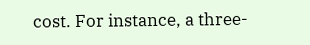cost. For instance, a three-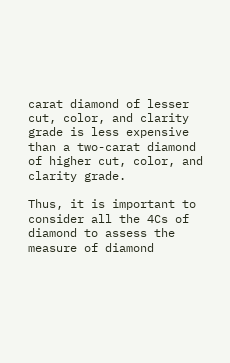carat diamond of lesser cut, color, and clarity grade is less expensive than a two-carat diamond of higher cut, color, and clarity grade.

Thus, it is important to consider all the 4Cs of diamond to assess the measure of diamond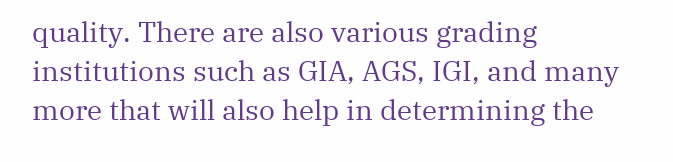quality. There are also various grading institutions such as GIA, AGS, IGI, and many more that will also help in determining the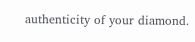authenticity of your diamond.